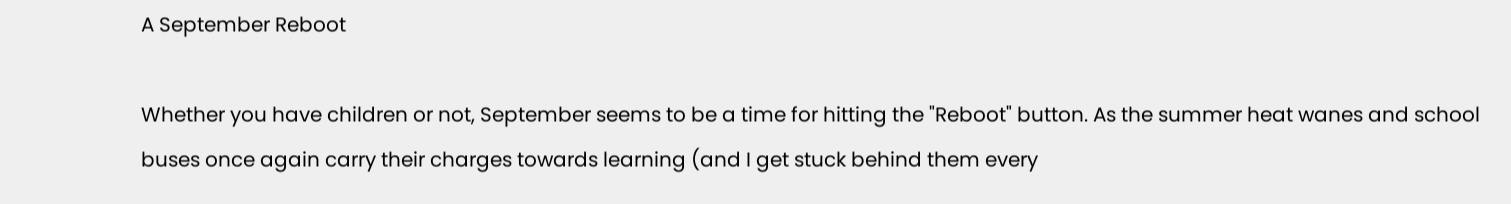A September Reboot

Whether you have children or not, September seems to be a time for hitting the "Reboot" button. As the summer heat wanes and school buses once again carry their charges towards learning (and I get stuck behind them every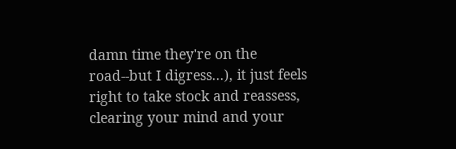damn time they're on the road--but I digress...), it just feels right to take stock and reassess, clearing your mind and your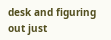desk and figuring out just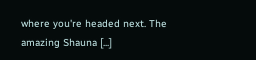where you're headed next. The amazing Shauna [...]